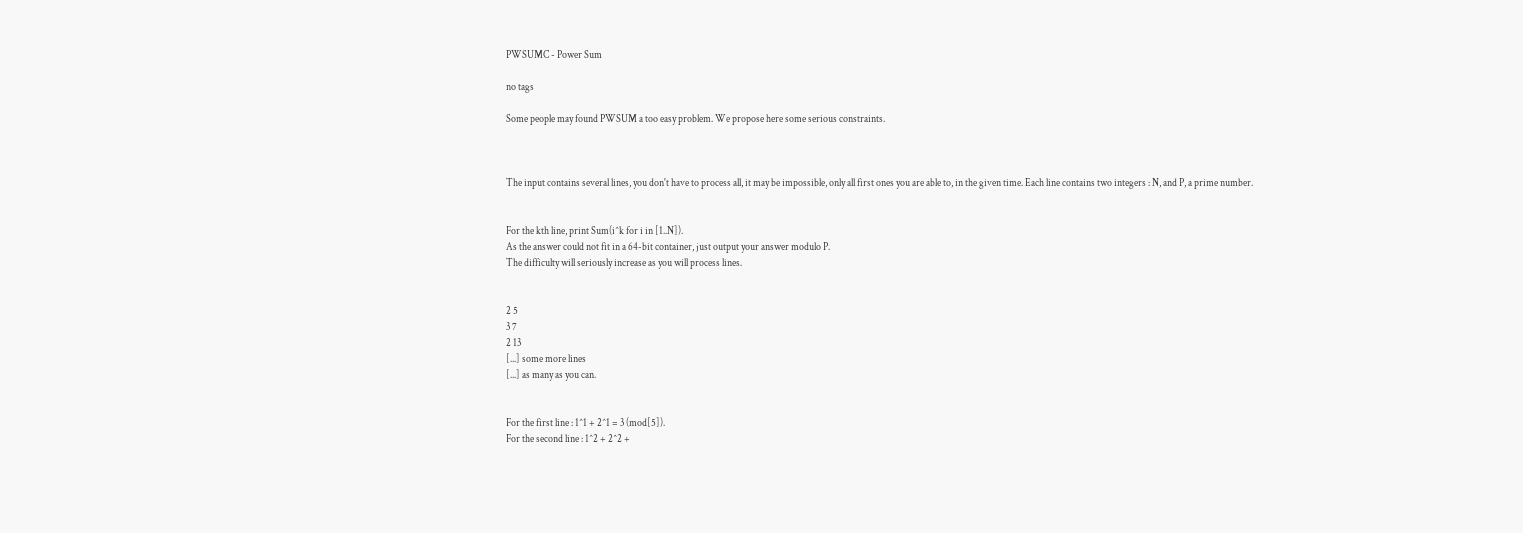PWSUMC - Power Sum

no tags

Some people may found PWSUM a too easy problem. We propose here some serious constraints.



The input contains several lines, you don't have to process all, it may be impossible, only all first ones you are able to, in the given time. Each line contains two integers : N, and P, a prime number.


For the kth line, print Sum(i^k for i in [1..N]).
As the answer could not fit in a 64-bit container, just output your answer modulo P.
The difficulty will seriously increase as you will process lines.


2 5
3 7
2 13
[...] some more lines
[...] as many as you can.


For the first line : 1^1 + 2^1 = 3 (mod[5]).
For the second line : 1^2 + 2^2 +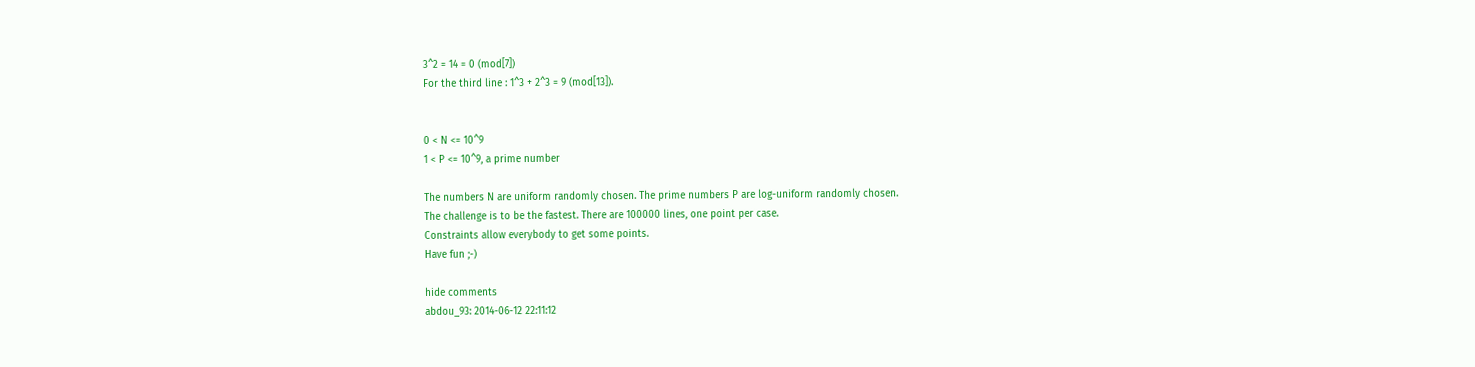3^2 = 14 = 0 (mod[7])
For the third line : 1^3 + 2^3 = 9 (mod[13]).


0 < N <= 10^9
1 < P <= 10^9, a prime number

The numbers N are uniform randomly chosen. The prime numbers P are log-uniform randomly chosen.
The challenge is to be the fastest. There are 100000 lines, one point per case.
Constraints allow everybody to get some points.
Have fun ;-)

hide comments
abdou_93: 2014-06-12 22:11:12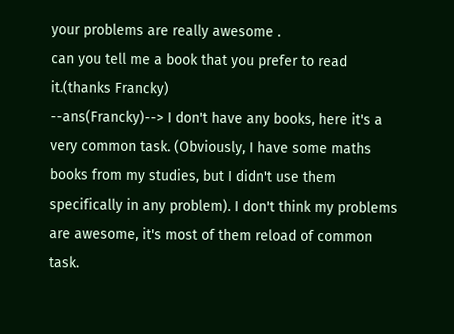your problems are really awesome .
can you tell me a book that you prefer to read it.(thanks Francky)
--ans(Francky)--> I don't have any books, here it's a very common task. (Obviously, I have some maths books from my studies, but I didn't use them specifically in any problem). I don't think my problems are awesome, it's most of them reload of common task.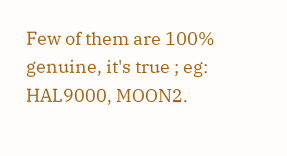Few of them are 100% genuine, it's true ; eg: HAL9000, MOON2.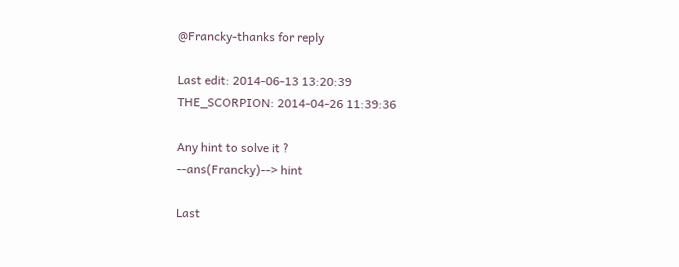@Francky-thanks for reply

Last edit: 2014-06-13 13:20:39
THE_SCORPION: 2014-04-26 11:39:36

Any hint to solve it ?
--ans(Francky)--> hint

Last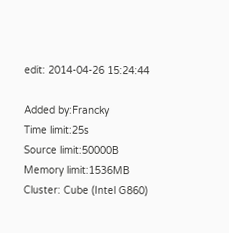edit: 2014-04-26 15:24:44

Added by:Francky
Time limit:25s
Source limit:50000B
Memory limit:1536MB
Cluster: Cube (Intel G860)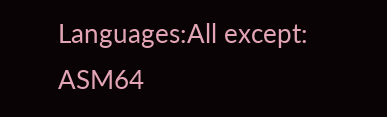Languages:All except: ASM64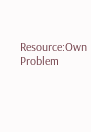Resource:Own Problem